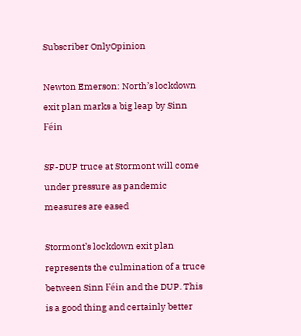Subscriber OnlyOpinion

Newton Emerson: North’s lockdown exit plan marks a big leap by Sinn Féin

SF-DUP truce at Stormont will come under pressure as pandemic measures are eased

Stormont’s lockdown exit plan represents the culmination of a truce between Sinn Féin and the DUP. This is a good thing and certainly better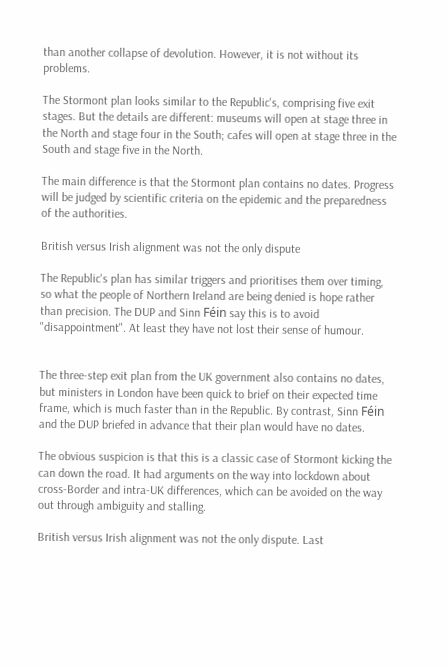than another collapse of devolution. However, it is not without its problems.

The Stormont plan looks similar to the Republic's, comprising five exit stages. But the details are different: museums will open at stage three in the North and stage four in the South; cafes will open at stage three in the South and stage five in the North.

The main difference is that the Stormont plan contains no dates. Progress will be judged by scientific criteria on the epidemic and the preparedness of the authorities.

British versus Irish alignment was not the only dispute

The Republic's plan has similar triggers and prioritises them over timing, so what the people of Northern Ireland are being denied is hope rather than precision. The DUP and Sinn Féin say this is to avoid "disappointment". At least they have not lost their sense of humour.


The three-step exit plan from the UK government also contains no dates, but ministers in London have been quick to brief on their expected time frame, which is much faster than in the Republic. By contrast, Sinn Féin and the DUP briefed in advance that their plan would have no dates.

The obvious suspicion is that this is a classic case of Stormont kicking the can down the road. It had arguments on the way into lockdown about cross-Border and intra-UK differences, which can be avoided on the way out through ambiguity and stalling.

British versus Irish alignment was not the only dispute. Last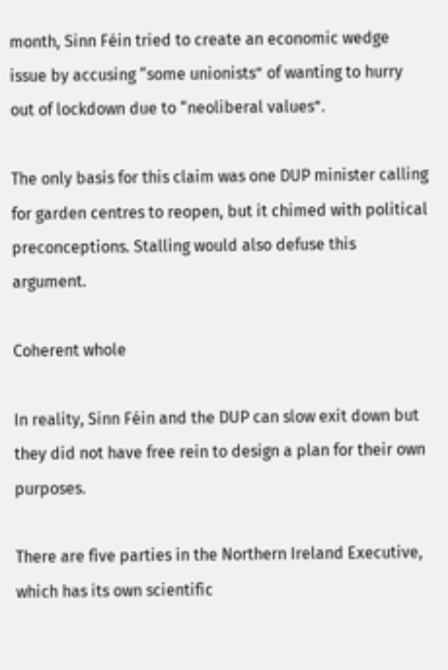month, Sinn Féin tried to create an economic wedge issue by accusing “some unionists” of wanting to hurry out of lockdown due to “neoliberal values”.

The only basis for this claim was one DUP minister calling for garden centres to reopen, but it chimed with political preconceptions. Stalling would also defuse this argument.

Coherent whole

In reality, Sinn Féin and the DUP can slow exit down but they did not have free rein to design a plan for their own purposes.

There are five parties in the Northern Ireland Executive, which has its own scientific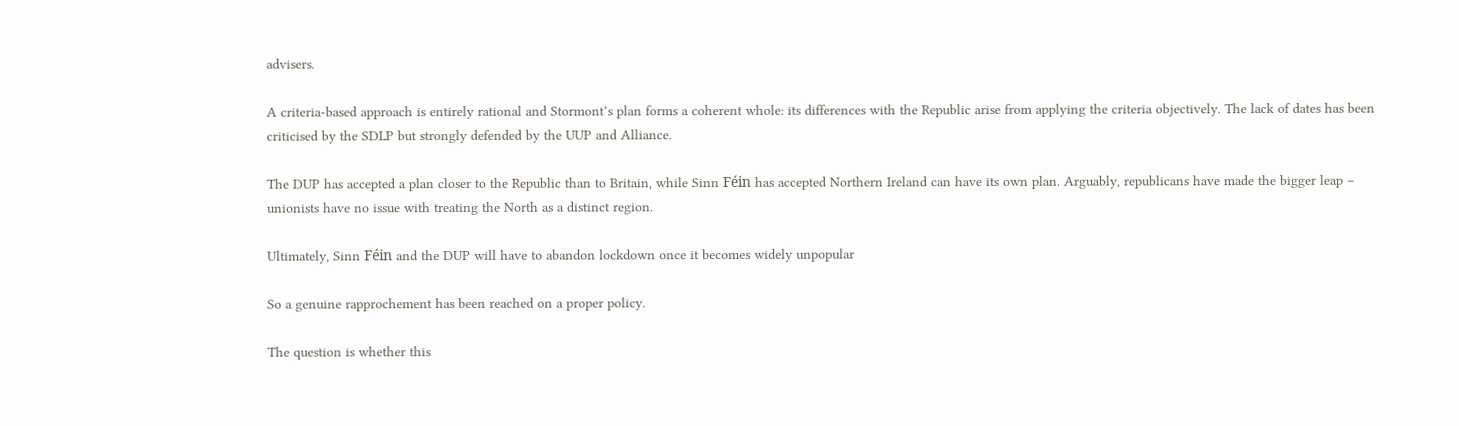advisers.

A criteria-based approach is entirely rational and Stormont’s plan forms a coherent whole: its differences with the Republic arise from applying the criteria objectively. The lack of dates has been criticised by the SDLP but strongly defended by the UUP and Alliance.

The DUP has accepted a plan closer to the Republic than to Britain, while Sinn Féin has accepted Northern Ireland can have its own plan. Arguably, republicans have made the bigger leap – unionists have no issue with treating the North as a distinct region.

Ultimately, Sinn Féin and the DUP will have to abandon lockdown once it becomes widely unpopular

So a genuine rapprochement has been reached on a proper policy.

The question is whether this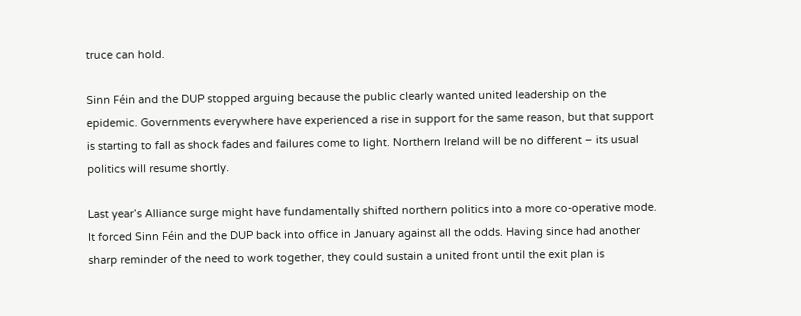truce can hold.

Sinn Féin and the DUP stopped arguing because the public clearly wanted united leadership on the epidemic. Governments everywhere have experienced a rise in support for the same reason, but that support is starting to fall as shock fades and failures come to light. Northern Ireland will be no different – its usual politics will resume shortly.

Last year’s Alliance surge might have fundamentally shifted northern politics into a more co-operative mode. It forced Sinn Féin and the DUP back into office in January against all the odds. Having since had another sharp reminder of the need to work together, they could sustain a united front until the exit plan is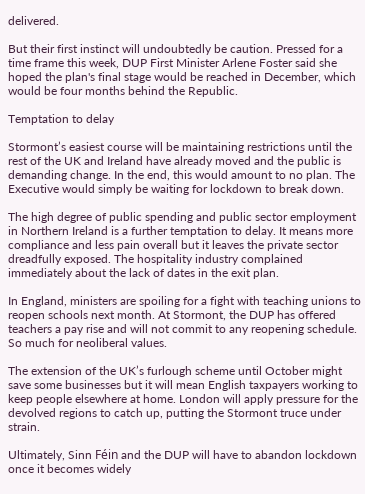delivered.

But their first instinct will undoubtedly be caution. Pressed for a time frame this week, DUP First Minister Arlene Foster said she hoped the plan's final stage would be reached in December, which would be four months behind the Republic.

Temptation to delay

Stormont’s easiest course will be maintaining restrictions until the rest of the UK and Ireland have already moved and the public is demanding change. In the end, this would amount to no plan. The Executive would simply be waiting for lockdown to break down.

The high degree of public spending and public sector employment in Northern Ireland is a further temptation to delay. It means more compliance and less pain overall but it leaves the private sector dreadfully exposed. The hospitality industry complained immediately about the lack of dates in the exit plan.

In England, ministers are spoiling for a fight with teaching unions to reopen schools next month. At Stormont, the DUP has offered teachers a pay rise and will not commit to any reopening schedule. So much for neoliberal values.

The extension of the UK’s furlough scheme until October might save some businesses but it will mean English taxpayers working to keep people elsewhere at home. London will apply pressure for the devolved regions to catch up, putting the Stormont truce under strain.

Ultimately, Sinn Féin and the DUP will have to abandon lockdown once it becomes widely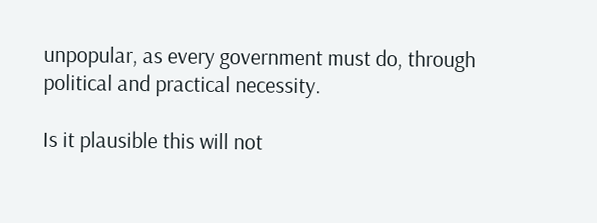unpopular, as every government must do, through political and practical necessity.

Is it plausible this will not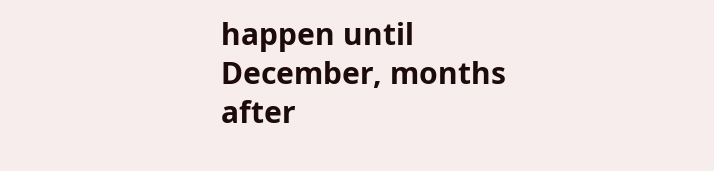happen until December, months after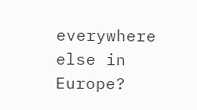everywhere else in Europe?